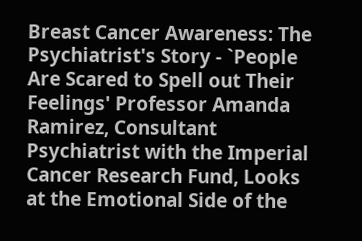Breast Cancer Awareness: The Psychiatrist's Story - `People Are Scared to Spell out Their Feelings' Professor Amanda Ramirez, Consultant Psychiatrist with the Imperial Cancer Research Fund, Looks at the Emotional Side of the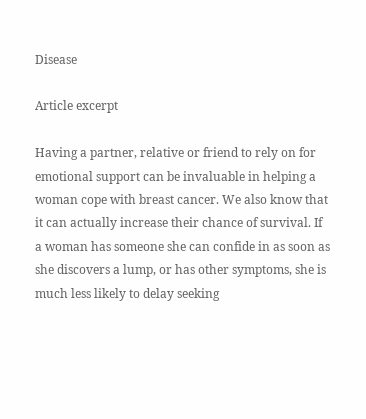Disease

Article excerpt

Having a partner, relative or friend to rely on for emotional support can be invaluable in helping a woman cope with breast cancer. We also know that it can actually increase their chance of survival. If a woman has someone she can confide in as soon as she discovers a lump, or has other symptoms, she is much less likely to delay seeking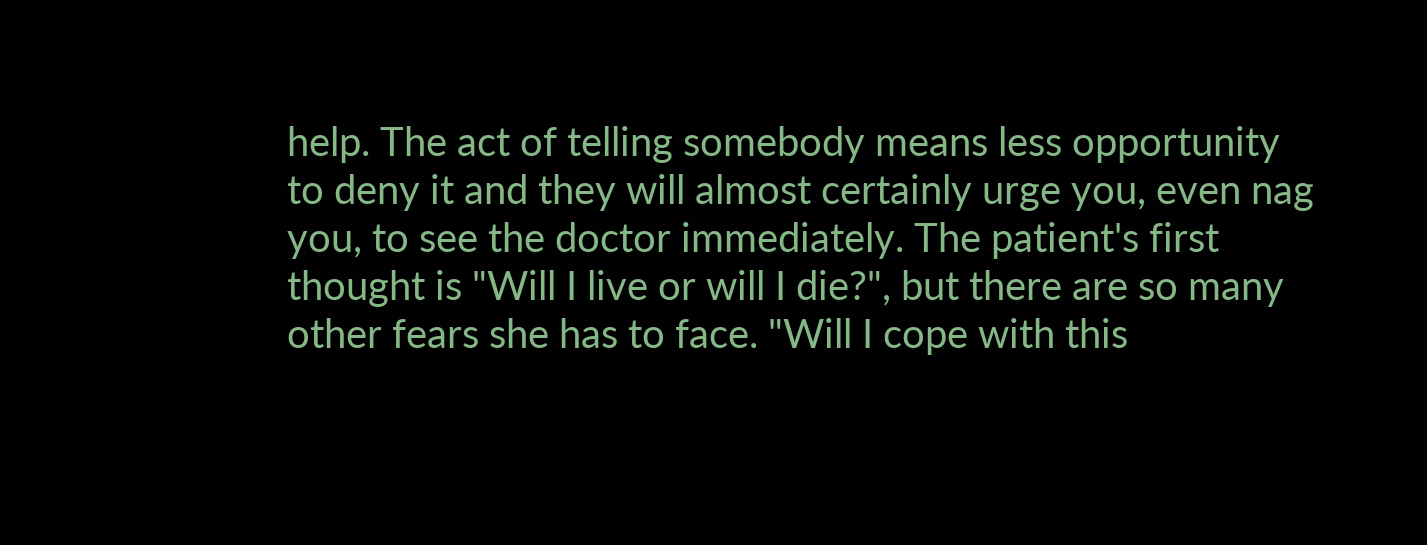help. The act of telling somebody means less opportunity to deny it and they will almost certainly urge you, even nag you, to see the doctor immediately. The patient's first thought is "Will I live or will I die?", but there are so many other fears she has to face. "Will I cope with this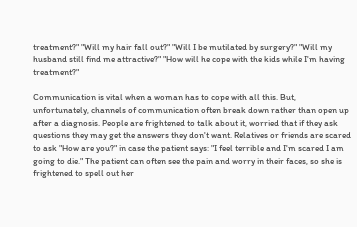treatment?" "Will my hair fall out?" "Will I be mutilated by surgery?" "Will my husband still find me attractive?" "How will he cope with the kids while I'm having treatment?"

Communication is vital when a woman has to cope with all this. But, unfortunately, channels of communication often break down rather than open up after a diagnosis. People are frightened to talk about it, worried that if they ask questions they may get the answers they don't want. Relatives or friends are scared to ask "How are you?" in case the patient says: "I feel terrible and I'm scared I am going to die." The patient can often see the pain and worry in their faces, so she is frightened to spell out her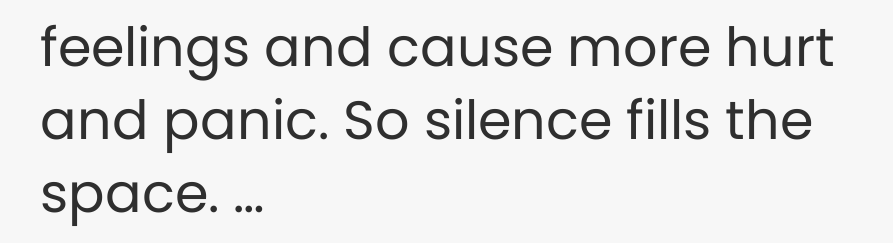feelings and cause more hurt and panic. So silence fills the space. …